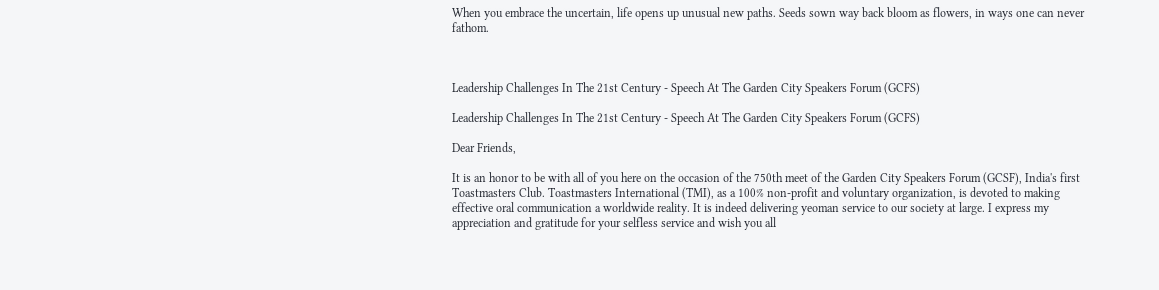When you embrace the uncertain, life opens up unusual new paths. Seeds sown way back bloom as flowers, in ways one can never fathom.



Leadership Challenges In The 21st Century - Speech At The Garden City Speakers Forum (GCFS)

Leadership Challenges In The 21st Century - Speech At The Garden City Speakers Forum (GCFS)

Dear Friends,

It is an honor to be with all of you here on the occasion of the 750th meet of the Garden City Speakers Forum (GCSF), India's first Toastmasters Club. Toastmasters International (TMI), as a 100% non-profit and voluntary organization, is devoted to making effective oral communication a worldwide reality. It is indeed delivering yeoman service to our society at large. I express my appreciation and gratitude for your selfless service and wish you all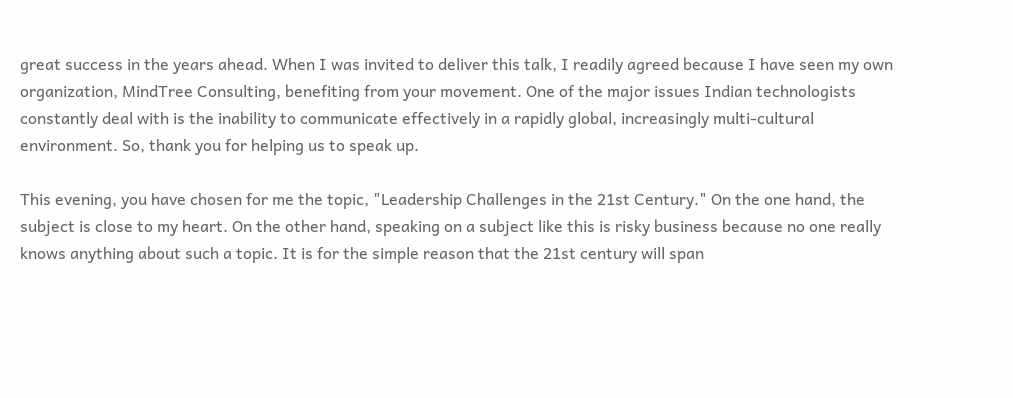great success in the years ahead. When I was invited to deliver this talk, I readily agreed because I have seen my own organization, MindTree Consulting, benefiting from your movement. One of the major issues Indian technologists constantly deal with is the inability to communicate effectively in a rapidly global, increasingly multi-cultural environment. So, thank you for helping us to speak up.

This evening, you have chosen for me the topic, "Leadership Challenges in the 21st Century." On the one hand, the subject is close to my heart. On the other hand, speaking on a subject like this is risky business because no one really knows anything about such a topic. It is for the simple reason that the 21st century will span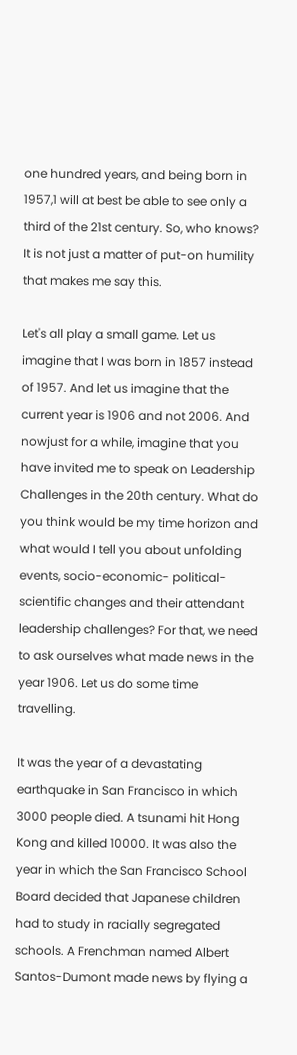one hundred years, and being born in 1957,1 will at best be able to see only a third of the 21st century. So, who knows? It is not just a matter of put-on humility that makes me say this.

Let's all play a small game. Let us imagine that I was born in 1857 instead of 1957. And let us imagine that the current year is 1906 and not 2006. And nowjust for a while, imagine that you have invited me to speak on Leadership Challenges in the 20th century. What do you think would be my time horizon and what would I tell you about unfolding events, socio-economic- political-scientific changes and their attendant leadership challenges? For that, we need to ask ourselves what made news in the year 1906. Let us do some time travelling.

It was the year of a devastating earthquake in San Francisco in which 3000 people died. A tsunami hit Hong Kong and killed 10000. It was also the year in which the San Francisco School Board decided that Japanese children had to study in racially segregated schools. A Frenchman named Albert Santos-Dumont made news by flying a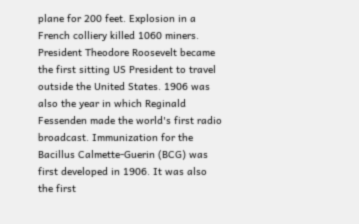plane for 200 feet. Explosion in a French colliery killed 1060 miners. President Theodore Roosevelt became the first sitting US President to travel outside the United States. 1906 was also the year in which Reginald Fessenden made the world's first radio broadcast. Immunization for the Bacillus Calmette-Guerin (BCG) was first developed in 1906. It was also the first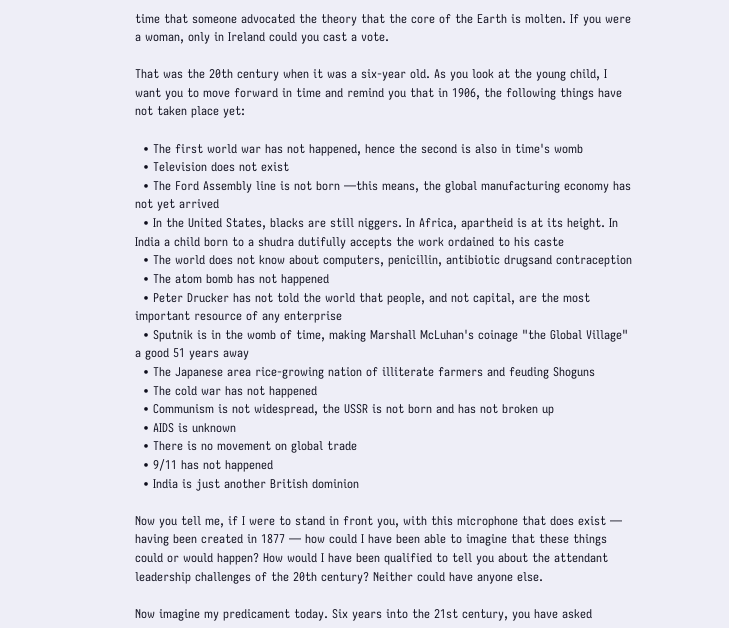time that someone advocated the theory that the core of the Earth is molten. If you were a woman, only in Ireland could you cast a vote.

That was the 20th century when it was a six-year old. As you look at the young child, I want you to move forward in time and remind you that in 1906, the following things have not taken place yet:

  • The first world war has not happened, hence the second is also in time's womb
  • Television does not exist
  • The Ford Assembly line is not born —this means, the global manufacturing economy has not yet arrived
  • In the United States, blacks are still niggers. In Africa, apartheid is at its height. In India a child born to a shudra dutifully accepts the work ordained to his caste
  • The world does not know about computers, penicillin, antibiotic drugsand contraception
  • The atom bomb has not happened
  • Peter Drucker has not told the world that people, and not capital, are the most important resource of any enterprise
  • Sputnik is in the womb of time, making Marshall McLuhan's coinage "the Global Village" a good 51 years away
  • The Japanese area rice-growing nation of illiterate farmers and feuding Shoguns
  • The cold war has not happened
  • Communism is not widespread, the USSR is not born and has not broken up
  • AIDS is unknown
  • There is no movement on global trade
  • 9/11 has not happened
  • India is just another British dominion

Now you tell me, if I were to stand in front you, with this microphone that does exist — having been created in 1877 — how could I have been able to imagine that these things could or would happen? How would I have been qualified to tell you about the attendant leadership challenges of the 20th century? Neither could have anyone else.

Now imagine my predicament today. Six years into the 21st century, you have asked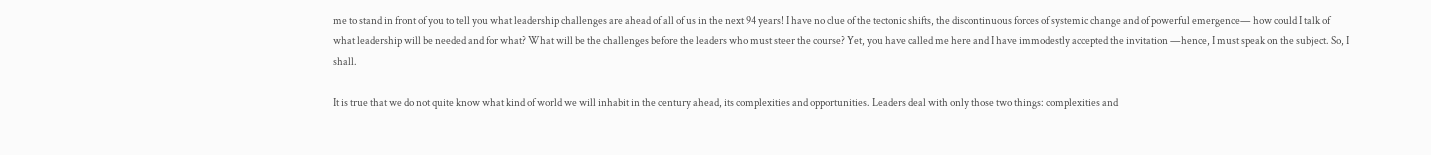me to stand in front of you to tell you what leadership challenges are ahead of all of us in the next 94 years! I have no clue of the tectonic shifts, the discontinuous forces of systemic change and of powerful emergence— how could I talk of what leadership will be needed and for what? What will be the challenges before the leaders who must steer the course? Yet, you have called me here and I have immodestly accepted the invitation —hence, I must speak on the subject. So, I shall.

It is true that we do not quite know what kind of world we will inhabit in the century ahead, its complexities and opportunities. Leaders deal with only those two things: complexities and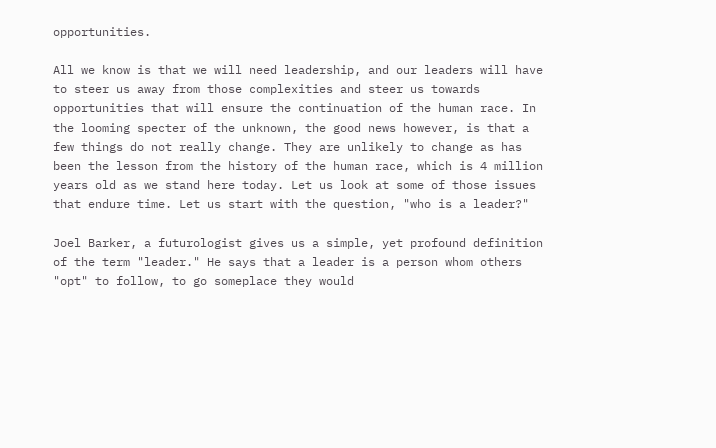opportunities.

All we know is that we will need leadership, and our leaders will have to steer us away from those complexities and steer us towards opportunities that will ensure the continuation of the human race. In the looming specter of the unknown, the good news however, is that a few things do not really change. They are unlikely to change as has been the lesson from the history of the human race, which is 4 million years old as we stand here today. Let us look at some of those issues that endure time. Let us start with the question, "who is a leader?"

Joel Barker, a futurologist gives us a simple, yet profound definition of the term "leader." He says that a leader is a person whom others "opt" to follow, to go someplace they would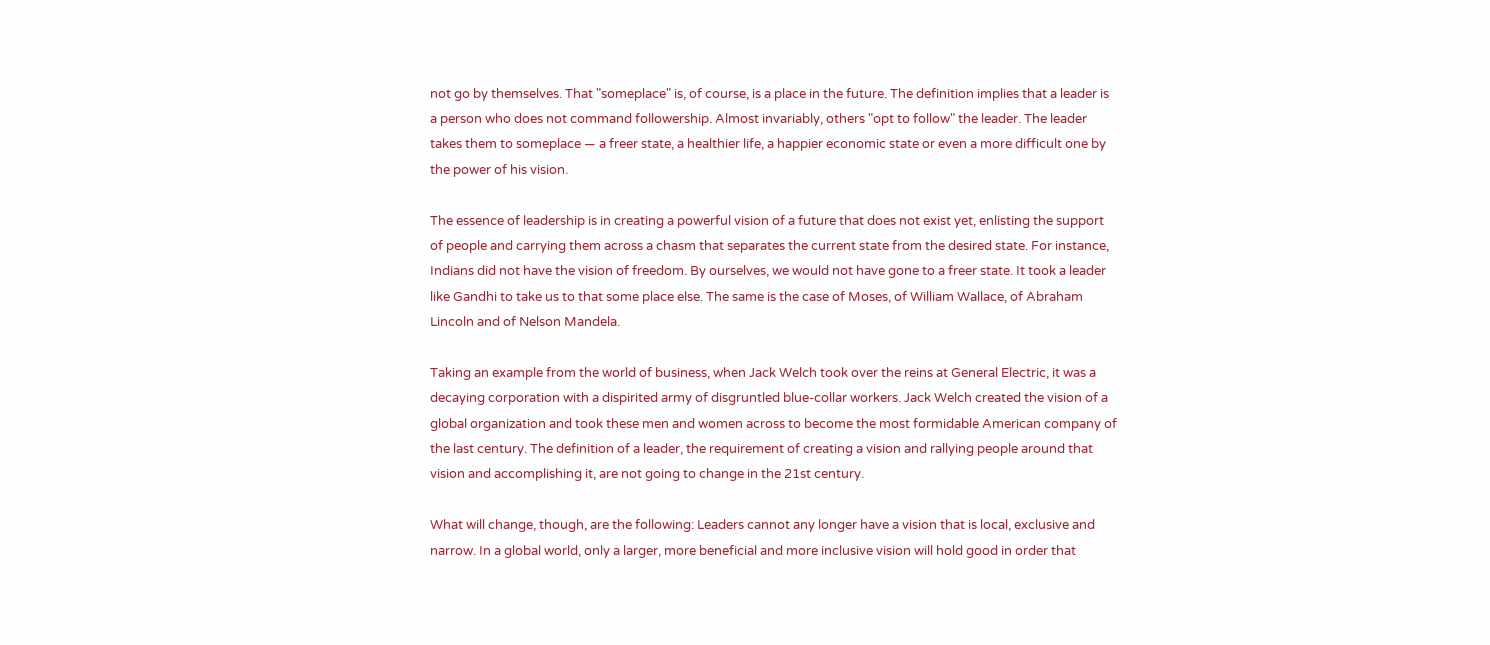not go by themselves. That "someplace" is, of course, is a place in the future. The definition implies that a leader is a person who does not command followership. Almost invariably, others "opt to follow" the leader. The leader takes them to someplace — a freer state, a healthier life, a happier economic state or even a more difficult one by the power of his vision.

The essence of leadership is in creating a powerful vision of a future that does not exist yet, enlisting the support of people and carrying them across a chasm that separates the current state from the desired state. For instance, Indians did not have the vision of freedom. By ourselves, we would not have gone to a freer state. It took a leader like Gandhi to take us to that some place else. The same is the case of Moses, of William Wallace, of Abraham Lincoln and of Nelson Mandela.

Taking an example from the world of business, when Jack Welch took over the reins at General Electric, it was a decaying corporation with a dispirited army of disgruntled blue-collar workers. Jack Welch created the vision of a global organization and took these men and women across to become the most formidable American company of the last century. The definition of a leader, the requirement of creating a vision and rallying people around that vision and accomplishing it, are not going to change in the 21st century.

What will change, though, are the following: Leaders cannot any longer have a vision that is local, exclusive and narrow. In a global world, only a larger, more beneficial and more inclusive vision will hold good in order that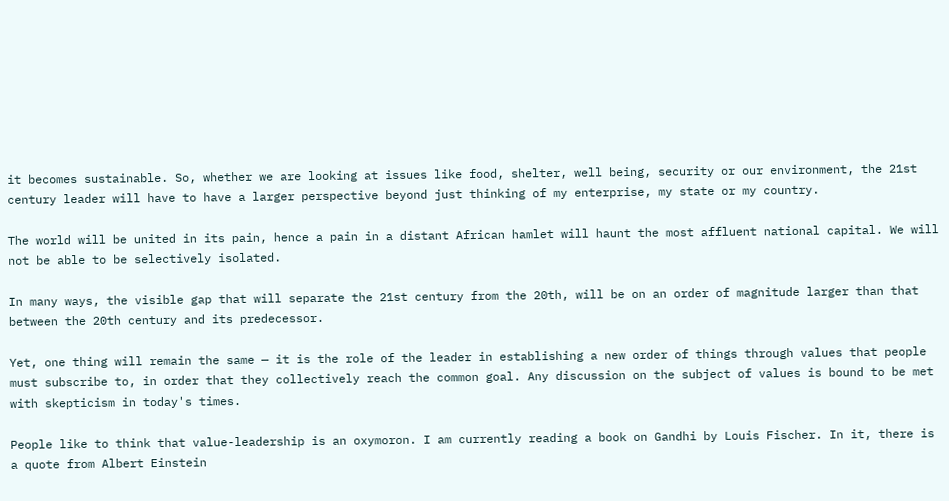it becomes sustainable. So, whether we are looking at issues like food, shelter, well being, security or our environment, the 21st century leader will have to have a larger perspective beyond just thinking of my enterprise, my state or my country.

The world will be united in its pain, hence a pain in a distant African hamlet will haunt the most affluent national capital. We will not be able to be selectively isolated.

In many ways, the visible gap that will separate the 21st century from the 20th, will be on an order of magnitude larger than that between the 20th century and its predecessor.

Yet, one thing will remain the same — it is the role of the leader in establishing a new order of things through values that people must subscribe to, in order that they collectively reach the common goal. Any discussion on the subject of values is bound to be met with skepticism in today's times.

People like to think that value-leadership is an oxymoron. I am currently reading a book on Gandhi by Louis Fischer. In it, there is a quote from Albert Einstein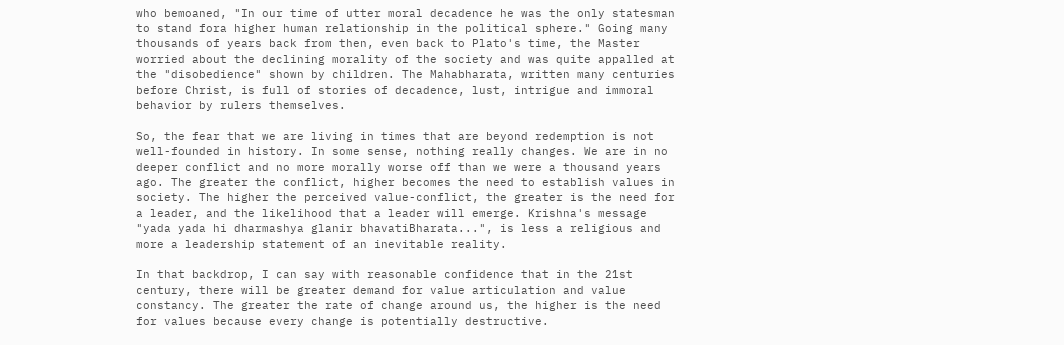who bemoaned, "In our time of utter moral decadence he was the only statesman to stand fora higher human relationship in the political sphere." Going many thousands of years back from then, even back to Plato's time, the Master worried about the declining morality of the society and was quite appalled at the "disobedience" shown by children. The Mahabharata, written many centuries before Christ, is full of stories of decadence, lust, intrigue and immoral behavior by rulers themselves.

So, the fear that we are living in times that are beyond redemption is not well-founded in history. In some sense, nothing really changes. We are in no deeper conflict and no more morally worse off than we were a thousand years ago. The greater the conflict, higher becomes the need to establish values in society. The higher the perceived value-conflict, the greater is the need for a leader, and the likelihood that a leader will emerge. Krishna's message "yada yada hi dharmashya glanir bhavatiBharata...", is less a religious and more a leadership statement of an inevitable reality.

In that backdrop, I can say with reasonable confidence that in the 21st century, there will be greater demand for value articulation and value constancy. The greater the rate of change around us, the higher is the need for values because every change is potentially destructive.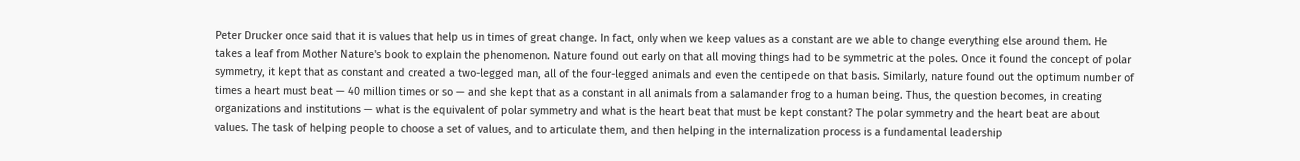Peter Drucker once said that it is values that help us in times of great change. In fact, only when we keep values as a constant are we able to change everything else around them. He takes a leaf from Mother Nature's book to explain the phenomenon. Nature found out early on that all moving things had to be symmetric at the poles. Once it found the concept of polar symmetry, it kept that as constant and created a two-legged man, all of the four-legged animals and even the centipede on that basis. Similarly, nature found out the optimum number of times a heart must beat — 40 million times or so — and she kept that as a constant in all animals from a salamander frog to a human being. Thus, the question becomes, in creating organizations and institutions — what is the equivalent of polar symmetry and what is the heart beat that must be kept constant? The polar symmetry and the heart beat are about values. The task of helping people to choose a set of values, and to articulate them, and then helping in the internalization process is a fundamental leadership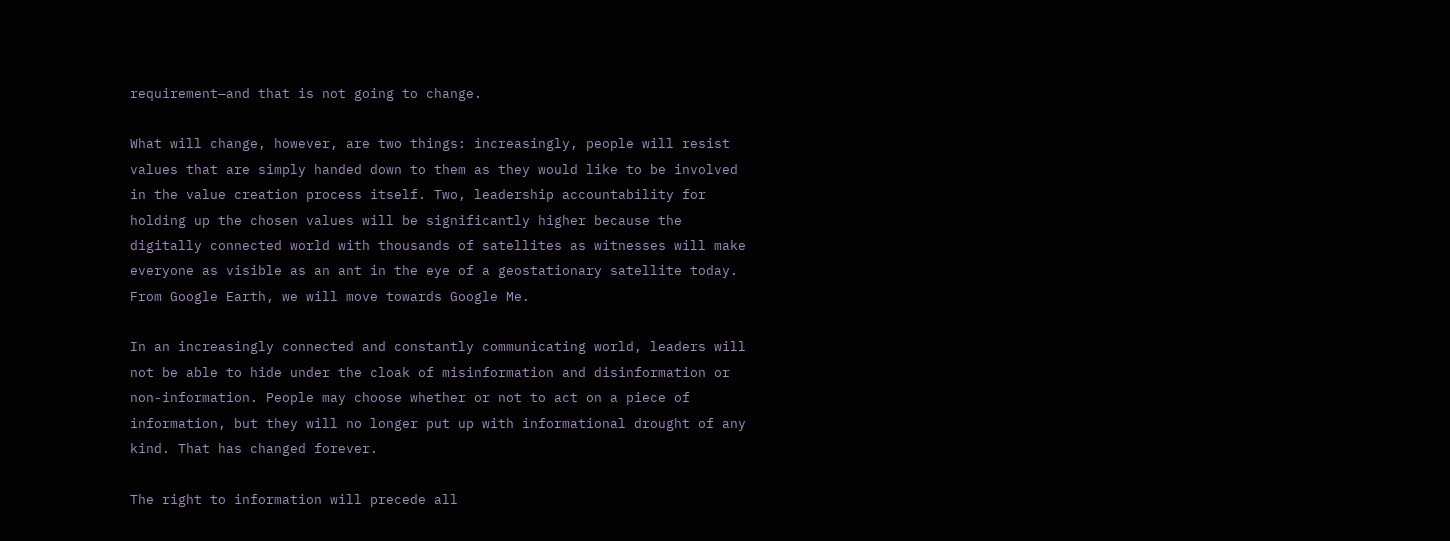requirement—and that is not going to change.

What will change, however, are two things: increasingly, people will resist values that are simply handed down to them as they would like to be involved in the value creation process itself. Two, leadership accountability for holding up the chosen values will be significantly higher because the digitally connected world with thousands of satellites as witnesses will make everyone as visible as an ant in the eye of a geostationary satellite today. From Google Earth, we will move towards Google Me.

In an increasingly connected and constantly communicating world, leaders will not be able to hide under the cloak of misinformation and disinformation or non-information. People may choose whether or not to act on a piece of information, but they will no longer put up with informational drought of any kind. That has changed forever.

The right to information will precede all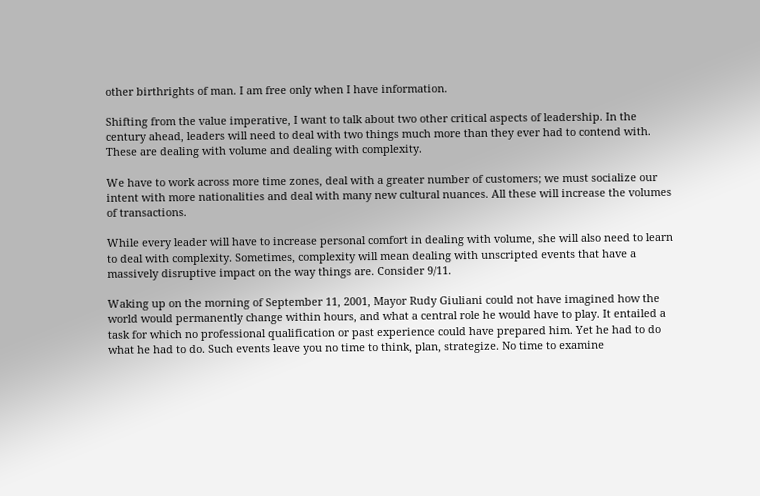other birthrights of man. I am free only when I have information.

Shifting from the value imperative, I want to talk about two other critical aspects of leadership. In the century ahead, leaders will need to deal with two things much more than they ever had to contend with. These are dealing with volume and dealing with complexity.

We have to work across more time zones, deal with a greater number of customers; we must socialize our intent with more nationalities and deal with many new cultural nuances. All these will increase the volumes of transactions.

While every leader will have to increase personal comfort in dealing with volume, she will also need to learn to deal with complexity. Sometimes, complexity will mean dealing with unscripted events that have a massively disruptive impact on the way things are. Consider 9/11.

Waking up on the morning of September 11, 2001, Mayor Rudy Giuliani could not have imagined how the world would permanently change within hours, and what a central role he would have to play. It entailed a task for which no professional qualification or past experience could have prepared him. Yet he had to do what he had to do. Such events leave you no time to think, plan, strategize. No time to examine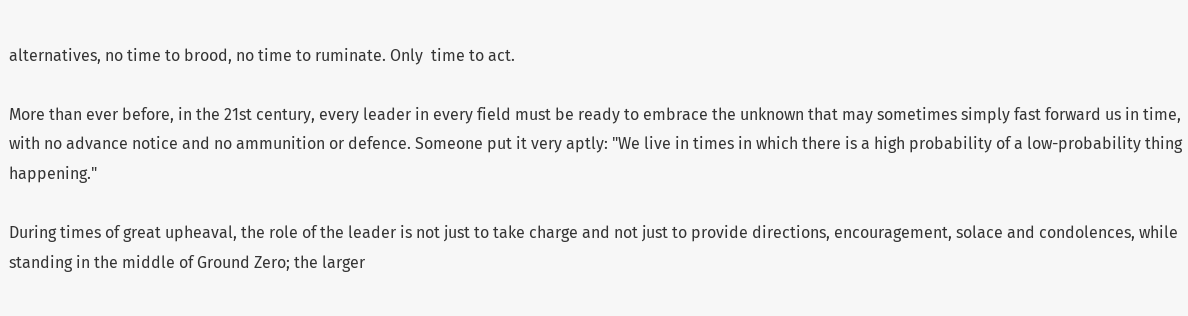alternatives, no time to brood, no time to ruminate. Only  time to act.

More than ever before, in the 21st century, every leader in every field must be ready to embrace the unknown that may sometimes simply fast forward us in time, with no advance notice and no ammunition or defence. Someone put it very aptly: "We live in times in which there is a high probability of a low-probability thing happening."

During times of great upheaval, the role of the leader is not just to take charge and not just to provide directions, encouragement, solace and condolences, while standing in the middle of Ground Zero; the larger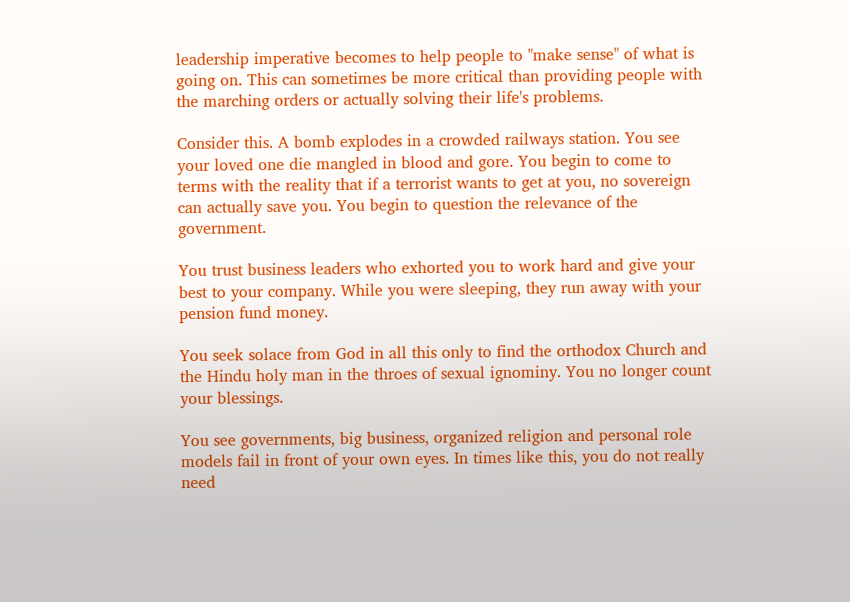leadership imperative becomes to help people to "make sense" of what is going on. This can sometimes be more critical than providing people with the marching orders or actually solving their life's problems.

Consider this. A bomb explodes in a crowded railways station. You see your loved one die mangled in blood and gore. You begin to come to terms with the reality that if a terrorist wants to get at you, no sovereign can actually save you. You begin to question the relevance of the government.

You trust business leaders who exhorted you to work hard and give your best to your company. While you were sleeping, they run away with your pension fund money.

You seek solace from God in all this only to find the orthodox Church and the Hindu holy man in the throes of sexual ignominy. You no longer count your blessings.

You see governments, big business, organized religion and personal role models fail in front of your own eyes. In times like this, you do not really need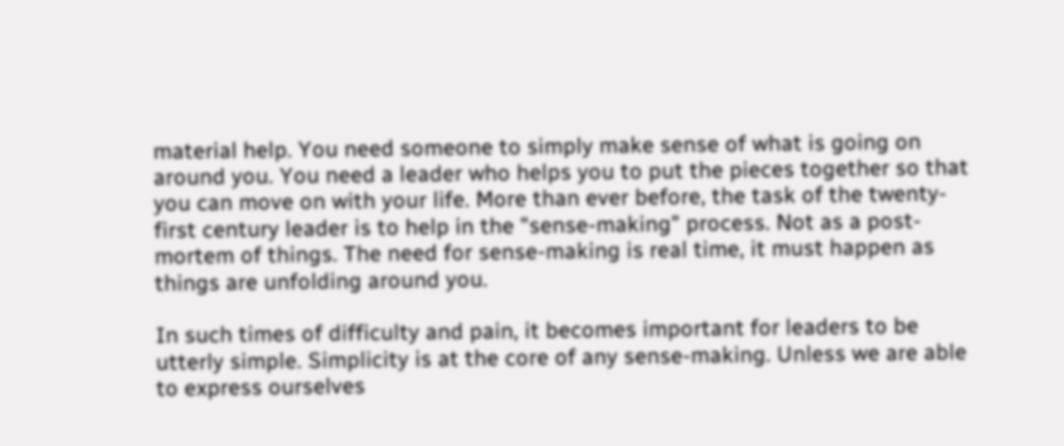material help. You need someone to simply make sense of what is going on around you. You need a leader who helps you to put the pieces together so that you can move on with your life. More than ever before, the task of the twenty-first century leader is to help in the "sense-making" process. Not as a post-mortem of things. The need for sense-making is real time, it must happen as things are unfolding around you.

In such times of difficulty and pain, it becomes important for leaders to be utterly simple. Simplicity is at the core of any sense-making. Unless we are able to express ourselves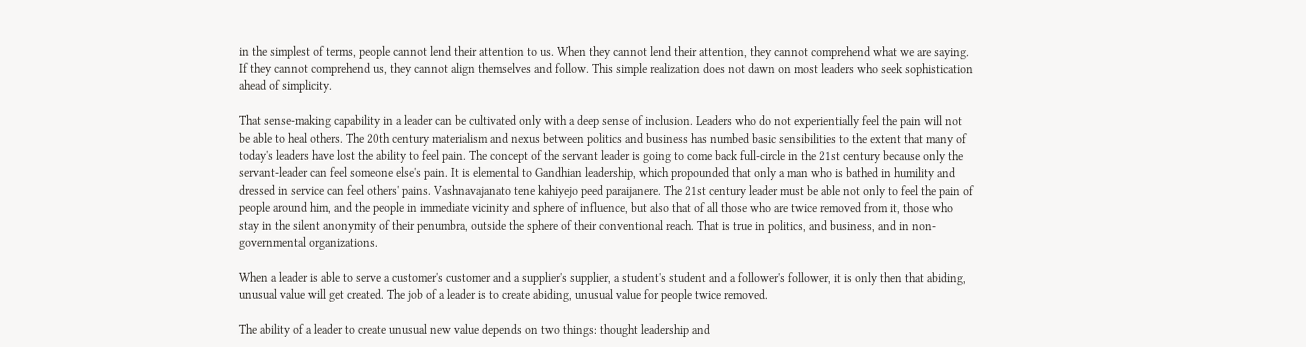in the simplest of terms, people cannot lend their attention to us. When they cannot lend their attention, they cannot comprehend what we are saying. If they cannot comprehend us, they cannot align themselves and follow. This simple realization does not dawn on most leaders who seek sophistication ahead of simplicity.

That sense-making capability in a leader can be cultivated only with a deep sense of inclusion. Leaders who do not experientially feel the pain will not be able to heal others. The 20th century materialism and nexus between politics and business has numbed basic sensibilities to the extent that many of today's leaders have lost the ability to feel pain. The concept of the servant leader is going to come back full-circle in the 21st century because only the servant-leader can feel someone else's pain. It is elemental to Gandhian leadership, which propounded that only a man who is bathed in humility and dressed in service can feel others' pains. Vashnavajanato tene kahiyejo peed paraijanere. The 21st century leader must be able not only to feel the pain of people around him, and the people in immediate vicinity and sphere of influence, but also that of all those who are twice removed from it, those who stay in the silent anonymity of their penumbra, outside the sphere of their conventional reach. That is true in politics, and business, and in non-governmental organizations.

When a leader is able to serve a customer's customer and a supplier's supplier, a student's student and a follower's follower, it is only then that abiding, unusual value will get created. The job of a leader is to create abiding, unusual value for people twice removed.

The ability of a leader to create unusual new value depends on two things: thought leadership and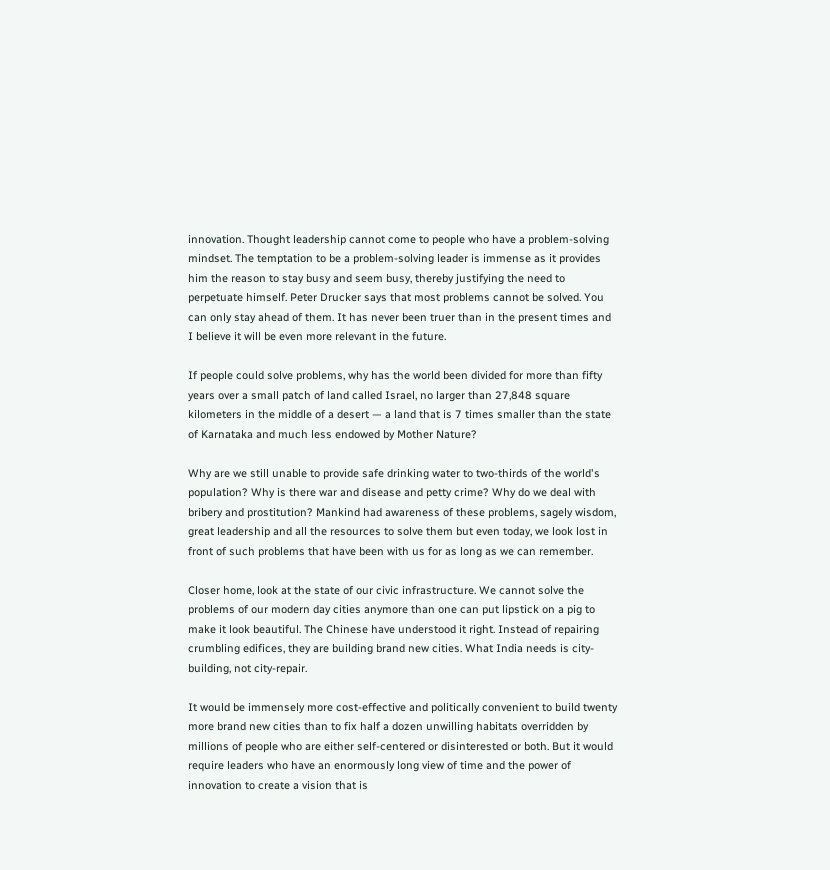innovation. Thought leadership cannot come to people who have a problem-solving mindset. The temptation to be a problem-solving leader is immense as it provides him the reason to stay busy and seem busy, thereby justifying the need to perpetuate himself. Peter Drucker says that most problems cannot be solved. You can only stay ahead of them. It has never been truer than in the present times and I believe it will be even more relevant in the future.

If people could solve problems, why has the world been divided for more than fifty years over a small patch of land called Israel, no larger than 27,848 square kilometers in the middle of a desert — a land that is 7 times smaller than the state of Karnataka and much less endowed by Mother Nature?

Why are we still unable to provide safe drinking water to two-thirds of the world's population? Why is there war and disease and petty crime? Why do we deal with bribery and prostitution? Mankind had awareness of these problems, sagely wisdom, great leadership and all the resources to solve them but even today, we look lost in front of such problems that have been with us for as long as we can remember.

Closer home, look at the state of our civic infrastructure. We cannot solve the problems of our modern day cities anymore than one can put lipstick on a pig to make it look beautiful. The Chinese have understood it right. Instead of repairing crumbling edifices, they are building brand new cities. What India needs is city-building, not city-repair.

It would be immensely more cost-effective and politically convenient to build twenty more brand new cities than to fix half a dozen unwilling habitats overridden by millions of people who are either self-centered or disinterested or both. But it would require leaders who have an enormously long view of time and the power of innovation to create a vision that is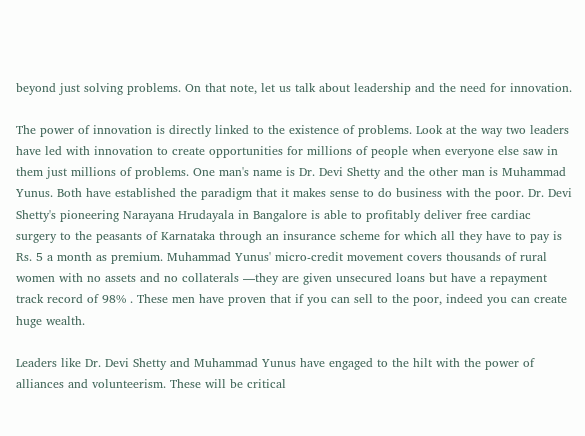beyond just solving problems. On that note, let us talk about leadership and the need for innovation.

The power of innovation is directly linked to the existence of problems. Look at the way two leaders have led with innovation to create opportunities for millions of people when everyone else saw in them just millions of problems. One man's name is Dr. Devi Shetty and the other man is Muhammad Yunus. Both have established the paradigm that it makes sense to do business with the poor. Dr. Devi Shetty's pioneering Narayana Hrudayala in Bangalore is able to profitably deliver free cardiac surgery to the peasants of Karnataka through an insurance scheme for which all they have to pay is Rs. 5 a month as premium. Muhammad Yunus' micro-credit movement covers thousands of rural women with no assets and no collaterals —they are given unsecured loans but have a repayment track record of 98% . These men have proven that if you can sell to the poor, indeed you can create huge wealth.

Leaders like Dr. Devi Shetty and Muhammad Yunus have engaged to the hilt with the power of alliances and volunteerism. These will be critical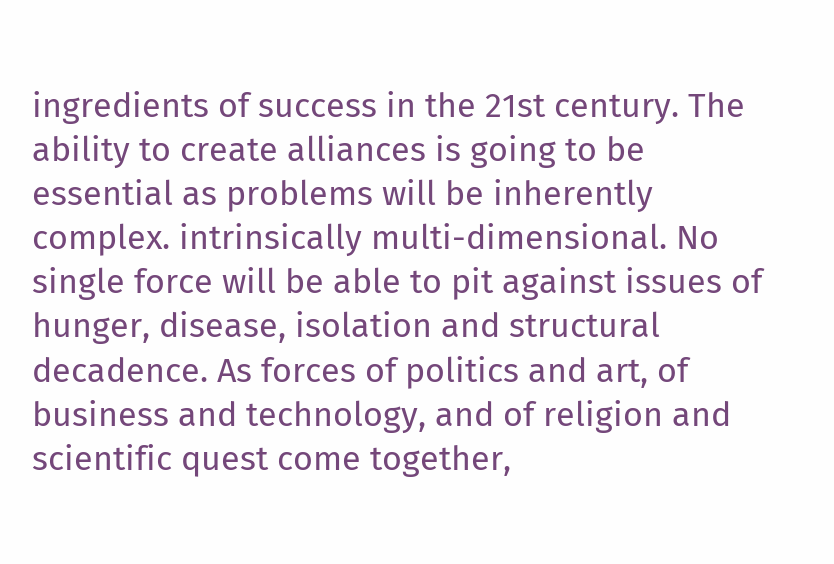ingredients of success in the 21st century. The ability to create alliances is going to be essential as problems will be inherently complex. intrinsically multi-dimensional. No single force will be able to pit against issues of hunger, disease, isolation and structural decadence. As forces of politics and art, of business and technology, and of religion and scientific quest come together,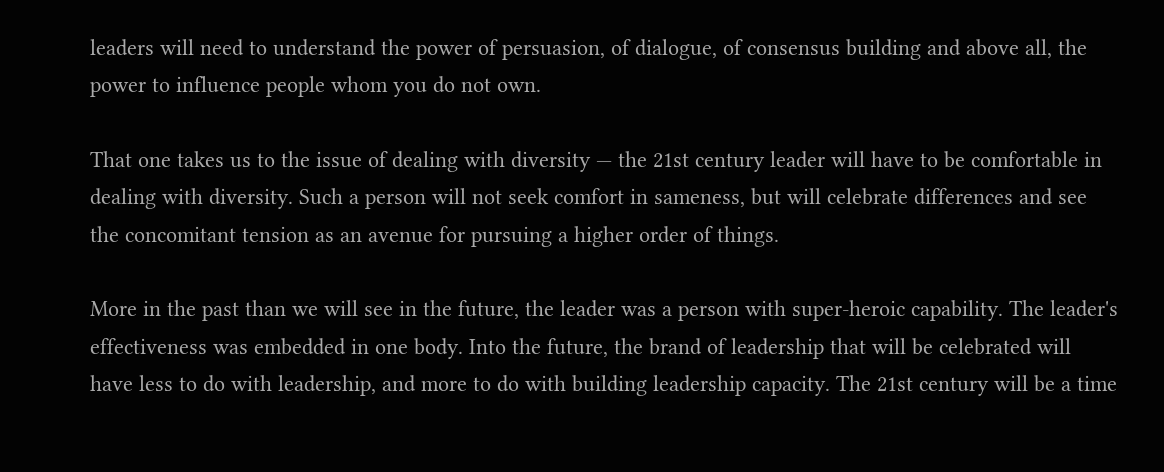leaders will need to understand the power of persuasion, of dialogue, of consensus building and above all, the power to influence people whom you do not own.

That one takes us to the issue of dealing with diversity — the 21st century leader will have to be comfortable in dealing with diversity. Such a person will not seek comfort in sameness, but will celebrate differences and see the concomitant tension as an avenue for pursuing a higher order of things.

More in the past than we will see in the future, the leader was a person with super-heroic capability. The leader's effectiveness was embedded in one body. Into the future, the brand of leadership that will be celebrated will have less to do with leadership, and more to do with building leadership capacity. The 21st century will be a time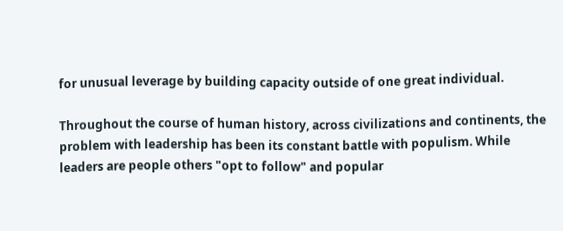for unusual leverage by building capacity outside of one great individual.

Throughout the course of human history, across civilizations and continents, the problem with leadership has been its constant battle with populism. While leaders are people others "opt to follow" and popular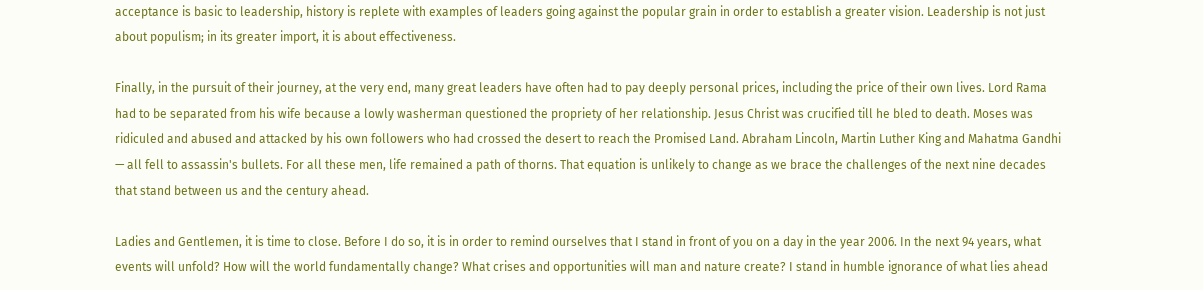acceptance is basic to leadership, history is replete with examples of leaders going against the popular grain in order to establish a greater vision. Leadership is not just about populism; in its greater import, it is about effectiveness.

Finally, in the pursuit of their journey, at the very end, many great leaders have often had to pay deeply personal prices, including the price of their own lives. Lord Rama had to be separated from his wife because a lowly washerman questioned the propriety of her relationship. Jesus Christ was crucified till he bled to death. Moses was ridiculed and abused and attacked by his own followers who had crossed the desert to reach the Promised Land. Abraham Lincoln, Martin Luther King and Mahatma Gandhi — all fell to assassin's bullets. For all these men, life remained a path of thorns. That equation is unlikely to change as we brace the challenges of the next nine decades that stand between us and the century ahead.

Ladies and Gentlemen, it is time to close. Before I do so, it is in order to remind ourselves that I stand in front of you on a day in the year 2006. In the next 94 years, what events will unfold? How will the world fundamentally change? What crises and opportunities will man and nature create? I stand in humble ignorance of what lies ahead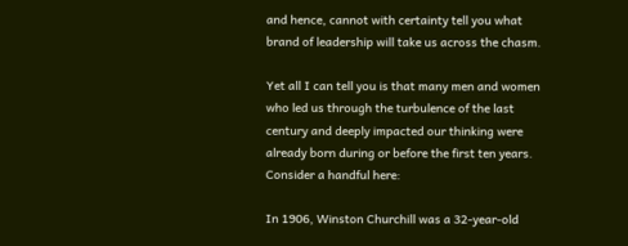and hence, cannot with certainty tell you what brand of leadership will take us across the chasm.

Yet all I can tell you is that many men and women who led us through the turbulence of the last century and deeply impacted our thinking were already born during or before the first ten years. Consider a handful here:

In 1906, Winston Churchill was a 32-year-old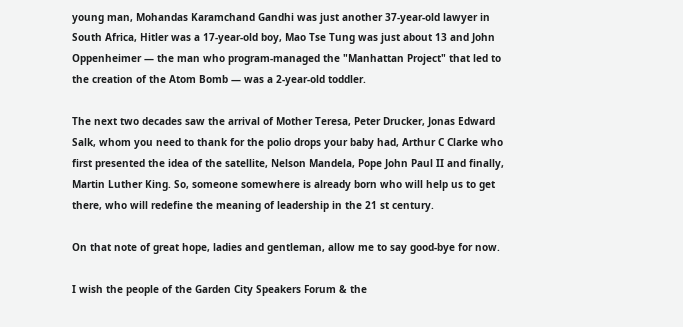young man, Mohandas Karamchand Gandhi was just another 37-year-old lawyer in South Africa, Hitler was a 17-year-old boy, Mao Tse Tung was just about 13 and John Oppenheimer — the man who program-managed the "Manhattan Project" that led to the creation of the Atom Bomb — was a 2-year-old toddler.

The next two decades saw the arrival of Mother Teresa, Peter Drucker, Jonas Edward Salk, whom you need to thank for the polio drops your baby had, Arthur C Clarke who first presented the idea of the satellite, Nelson Mandela, Pope John Paul II and finally, Martin Luther King. So, someone somewhere is already born who will help us to get there, who will redefine the meaning of leadership in the 21 st century.

On that note of great hope, ladies and gentleman, allow me to say good-bye for now.

I wish the people of the Garden City Speakers Forum & the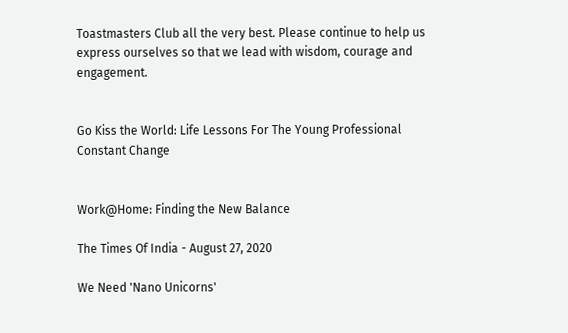Toastmasters Club all the very best. Please continue to help us express ourselves so that we lead with wisdom, courage and engagement.


Go Kiss the World: Life Lessons For The Young Professional
Constant Change


Work@Home: Finding the New Balance

The Times Of India - August 27, 2020

We Need 'Nano Unicorns'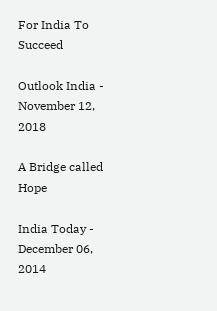For India To Succeed

Outlook India - November 12, 2018

A Bridge called Hope

India Today - December 06, 2014